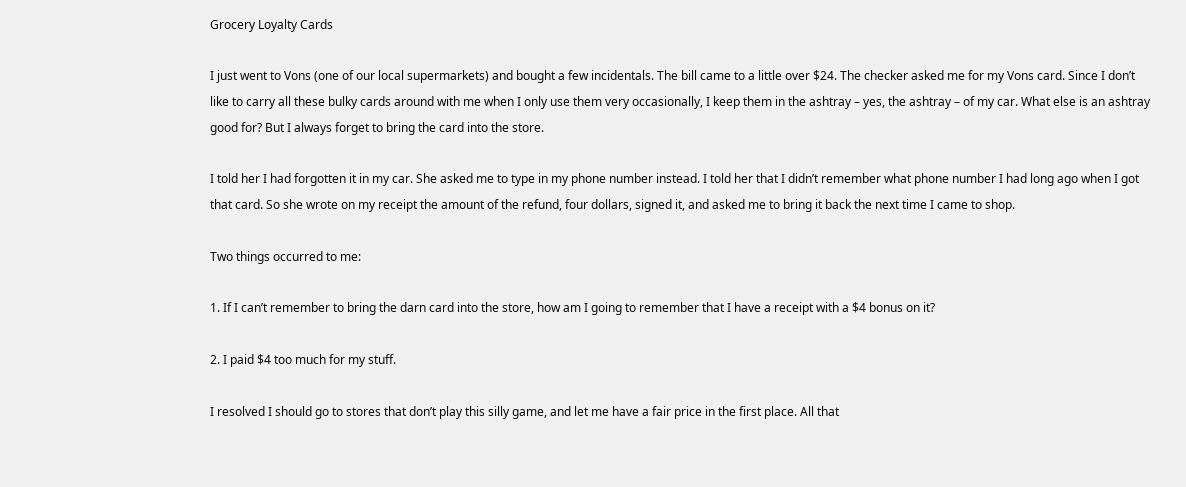Grocery Loyalty Cards

I just went to Vons (one of our local supermarkets) and bought a few incidentals. The bill came to a little over $24. The checker asked me for my Vons card. Since I don’t like to carry all these bulky cards around with me when I only use them very occasionally, I keep them in the ashtray – yes, the ashtray – of my car. What else is an ashtray good for? But I always forget to bring the card into the store.

I told her I had forgotten it in my car. She asked me to type in my phone number instead. I told her that I didn’t remember what phone number I had long ago when I got that card. So she wrote on my receipt the amount of the refund, four dollars, signed it, and asked me to bring it back the next time I came to shop.

Two things occurred to me:

1. If I can’t remember to bring the darn card into the store, how am I going to remember that I have a receipt with a $4 bonus on it?

2. I paid $4 too much for my stuff.

I resolved I should go to stores that don’t play this silly game, and let me have a fair price in the first place. All that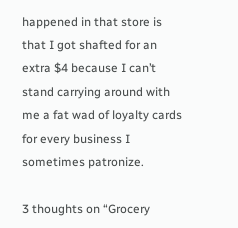happened in that store is that I got shafted for an extra $4 because I can’t stand carrying around with me a fat wad of loyalty cards for every business I sometimes patronize.

3 thoughts on “Grocery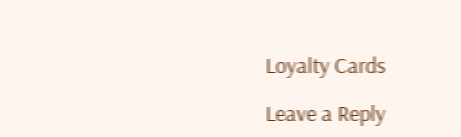Loyalty Cards

Leave a Reply